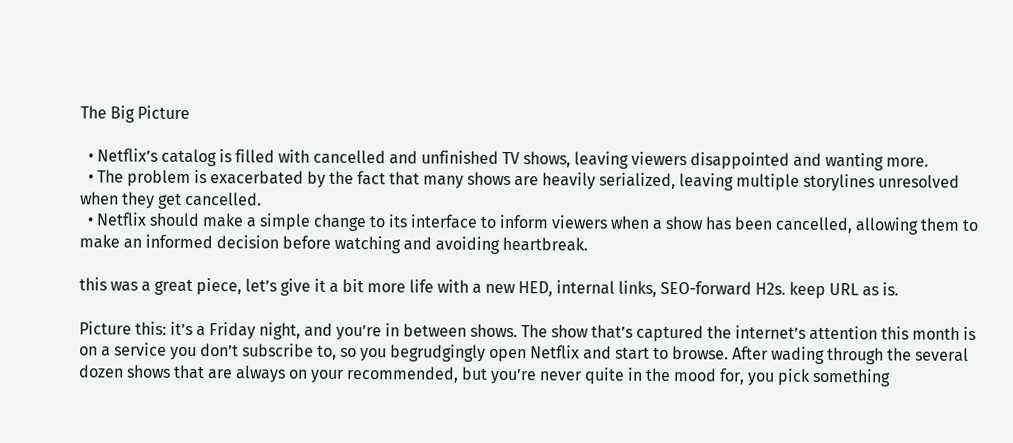The Big Picture

  • Netflix’s catalog is filled with cancelled and unfinished TV shows, leaving viewers disappointed and wanting more.
  • The problem is exacerbated by the fact that many shows are heavily serialized, leaving multiple storylines unresolved when they get cancelled.
  • Netflix should make a simple change to its interface to inform viewers when a show has been cancelled, allowing them to make an informed decision before watching and avoiding heartbreak.

this was a great piece, let’s give it a bit more life with a new HED, internal links, SEO-forward H2s. keep URL as is.

Picture this: it’s a Friday night, and you’re in between shows. The show that’s captured the internet’s attention this month is on a service you don’t subscribe to, so you begrudgingly open Netflix and start to browse. After wading through the several dozen shows that are always on your recommended, but you’re never quite in the mood for, you pick something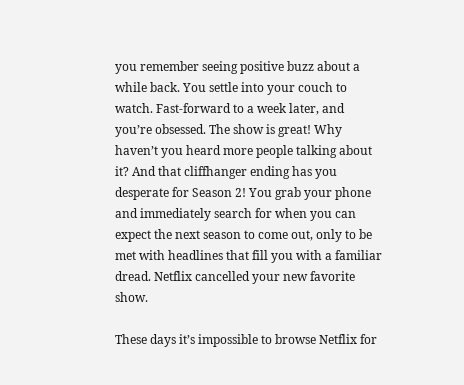you remember seeing positive buzz about a while back. You settle into your couch to watch. Fast-forward to a week later, and you’re obsessed. The show is great! Why haven’t you heard more people talking about it? And that cliffhanger ending has you desperate for Season 2! You grab your phone and immediately search for when you can expect the next season to come out, only to be met with headlines that fill you with a familiar dread. Netflix cancelled your new favorite show.

These days it’s impossible to browse Netflix for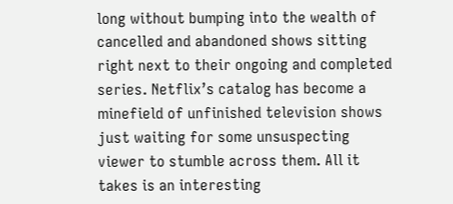long without bumping into the wealth of cancelled and abandoned shows sitting right next to their ongoing and completed series. Netflix’s catalog has become a minefield of unfinished television shows just waiting for some unsuspecting viewer to stumble across them. All it takes is an interesting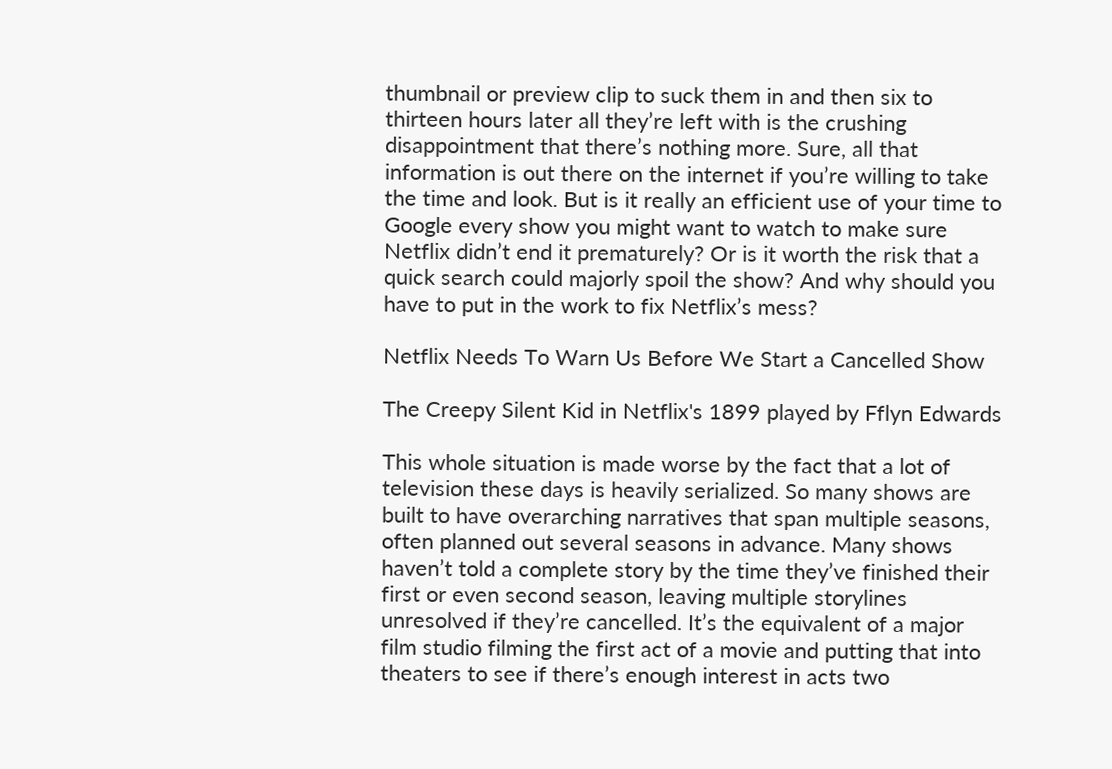thumbnail or preview clip to suck them in and then six to thirteen hours later all they’re left with is the crushing disappointment that there’s nothing more. Sure, all that information is out there on the internet if you’re willing to take the time and look. But is it really an efficient use of your time to Google every show you might want to watch to make sure Netflix didn’t end it prematurely? Or is it worth the risk that a quick search could majorly spoil the show? And why should you have to put in the work to fix Netflix’s mess?

Netflix Needs To Warn Us Before We Start a Cancelled Show

The Creepy Silent Kid in Netflix's 1899 played by Fflyn Edwards

This whole situation is made worse by the fact that a lot of television these days is heavily serialized. So many shows are built to have overarching narratives that span multiple seasons, often planned out several seasons in advance. Many shows haven’t told a complete story by the time they’ve finished their first or even second season, leaving multiple storylines unresolved if they’re cancelled. It’s the equivalent of a major film studio filming the first act of a movie and putting that into theaters to see if there’s enough interest in acts two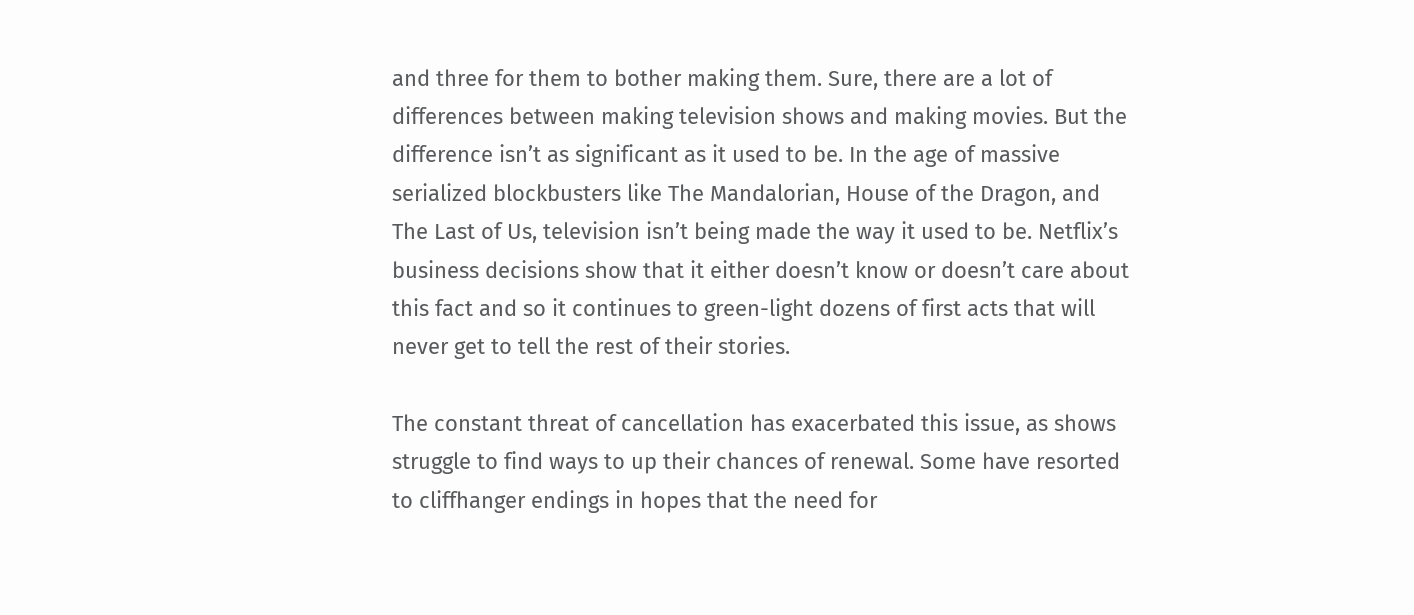and three for them to bother making them. Sure, there are a lot of differences between making television shows and making movies. But the difference isn’t as significant as it used to be. In the age of massive serialized blockbusters like The Mandalorian, House of the Dragon, and The Last of Us, television isn’t being made the way it used to be. Netflix’s business decisions show that it either doesn’t know or doesn’t care about this fact and so it continues to green-light dozens of first acts that will never get to tell the rest of their stories.

The constant threat of cancellation has exacerbated this issue, as shows struggle to find ways to up their chances of renewal. Some have resorted to cliffhanger endings in hopes that the need for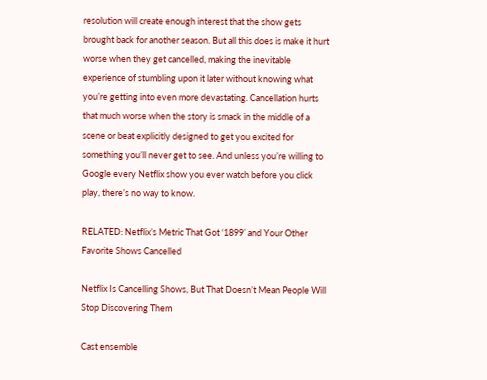resolution will create enough interest that the show gets brought back for another season. But all this does is make it hurt worse when they get cancelled, making the inevitable experience of stumbling upon it later without knowing what you’re getting into even more devastating. Cancellation hurts that much worse when the story is smack in the middle of a scene or beat explicitly designed to get you excited for something you’ll never get to see. And unless you’re willing to Google every Netflix show you ever watch before you click play, there’s no way to know.

RELATED: Netflix’s Metric That Got ‘1899’ and Your Other Favorite Shows Cancelled

Netflix Is Cancelling Shows, But That Doesn’t Mean People Will Stop Discovering Them

Cast ensemble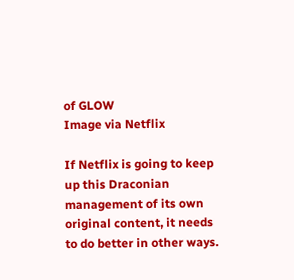of GLOW
Image via Netflix

If Netflix is going to keep up this Draconian management of its own original content, it needs to do better in other ways.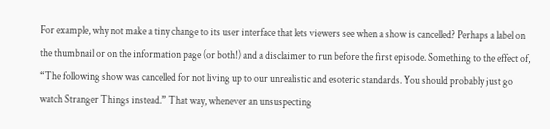For example, why not make a tiny change to its user interface that lets viewers see when a show is cancelled? Perhaps a label on the thumbnail or on the information page (or both!) and a disclaimer to run before the first episode. Something to the effect of, “The following show was cancelled for not living up to our unrealistic and esoteric standards. You should probably just go watch Stranger Things instead.” That way, whenever an unsuspecting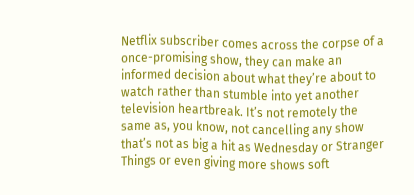Netflix subscriber comes across the corpse of a once-promising show, they can make an informed decision about what they’re about to watch rather than stumble into yet another television heartbreak. It’s not remotely the same as, you know, not cancelling any show that’s not as big a hit as Wednesday or Stranger Things or even giving more shows soft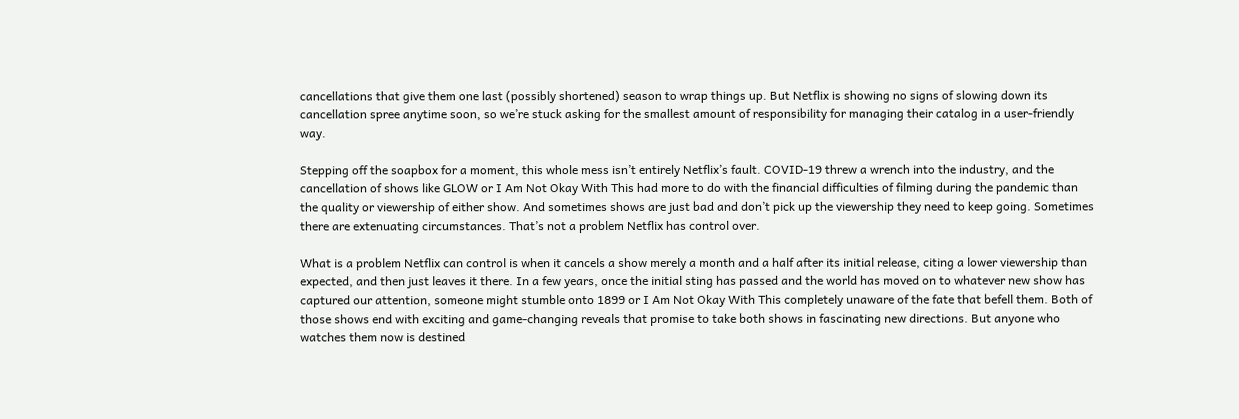cancellations that give them one last (possibly shortened) season to wrap things up. But Netflix is showing no signs of slowing down its cancellation spree anytime soon, so we’re stuck asking for the smallest amount of responsibility for managing their catalog in a user-friendly way.

Stepping off the soapbox for a moment, this whole mess isn’t entirely Netflix’s fault. COVID-19 threw a wrench into the industry, and the cancellation of shows like GLOW or I Am Not Okay With This had more to do with the financial difficulties of filming during the pandemic than the quality or viewership of either show. And sometimes shows are just bad and don’t pick up the viewership they need to keep going. Sometimes there are extenuating circumstances. That’s not a problem Netflix has control over.

What is a problem Netflix can control is when it cancels a show merely a month and a half after its initial release, citing a lower viewership than expected, and then just leaves it there. In a few years, once the initial sting has passed and the world has moved on to whatever new show has captured our attention, someone might stumble onto 1899 or I Am Not Okay With This completely unaware of the fate that befell them. Both of those shows end with exciting and game-changing reveals that promise to take both shows in fascinating new directions. But anyone who watches them now is destined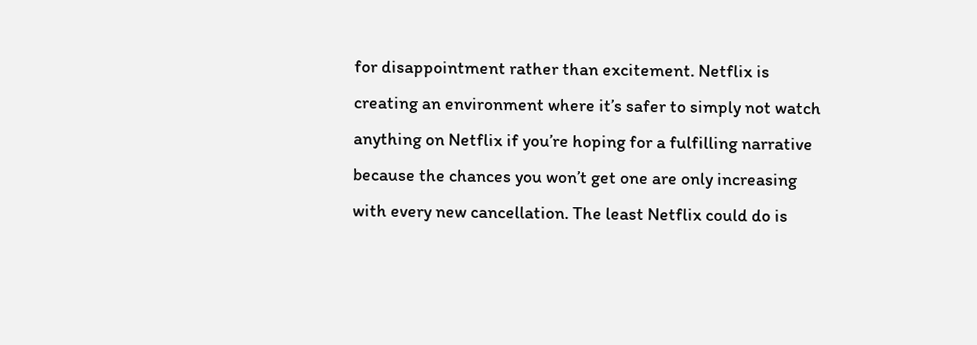for disappointment rather than excitement. Netflix is creating an environment where it’s safer to simply not watch anything on Netflix if you’re hoping for a fulfilling narrative because the chances you won’t get one are only increasing with every new cancellation. The least Netflix could do is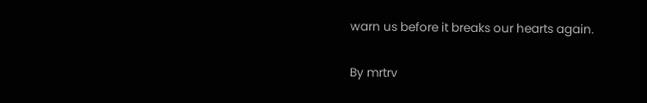warn us before it breaks our hearts again.

By mrtrv